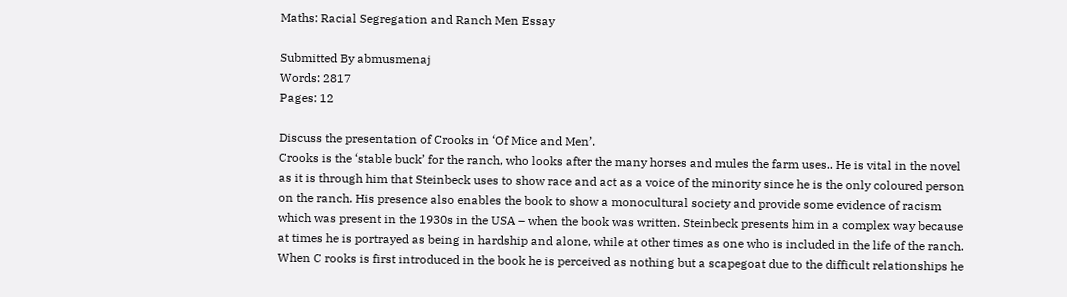Maths: Racial Segregation and Ranch Men Essay

Submitted By abmusmenaj
Words: 2817
Pages: 12

Discuss the presentation of Crooks in ‘Of Mice and Men’.
Crooks is the ‘stable buck’ for the ranch, who looks after the many horses and mules the farm uses.. He is vital in the novel as it is through him that Steinbeck uses to show race and act as a voice of the minority since he is the only coloured person on the ranch. His presence also enables the book to show a monocultural society and provide some evidence of racism which was present in the 1930s in the USA – when the book was written. Steinbeck presents him in a complex way because at times he is portrayed as being in hardship and alone, while at other times as one who is included in the life of the ranch.
When C rooks is first introduced in the book he is perceived as nothing but a scapegoat due to the difficult relationships he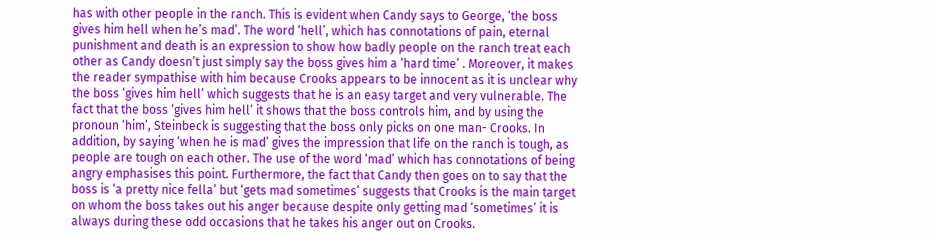has with other people in the ranch. This is evident when Candy says to George, ‘the boss gives him hell when he’s mad’. The word ‘hell’, which has connotations of pain, eternal punishment and death is an expression to show how badly people on the ranch treat each other as Candy doesn’t just simply say the boss gives him a ‘hard time’ . Moreover, it makes the reader sympathise with him because Crooks appears to be innocent as it is unclear why the boss ‘gives him hell’ which suggests that he is an easy target and very vulnerable. The fact that the boss ‘gives him hell’ it shows that the boss controls him, and by using the pronoun ‘him’, Steinbeck is suggesting that the boss only picks on one man- Crooks. In addition, by saying ‘when he is mad’ gives the impression that life on the ranch is tough, as people are tough on each other. The use of the word ‘mad’ which has connotations of being angry emphasises this point. Furthermore, the fact that Candy then goes on to say that the boss is ‘a pretty nice fella’ but ‘gets mad sometimes’ suggests that Crooks is the main target on whom the boss takes out his anger because despite only getting mad ‘sometimes’ it is always during these odd occasions that he takes his anger out on Crooks.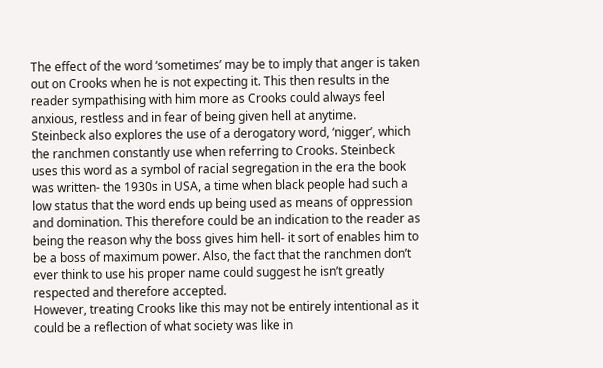The effect of the word ‘sometimes’ may be to imply that anger is taken out on Crooks when he is not expecting it. This then results in the reader sympathising with him more as Crooks could always feel anxious, restless and in fear of being given hell at anytime.
Steinbeck also explores the use of a derogatory word, ‘nigger’, which the ranchmen constantly use when referring to Crooks. Steinbeck uses this word as a symbol of racial segregation in the era the book was written- the 1930s in USA, a time when black people had such a low status that the word ends up being used as means of oppression and domination. This therefore could be an indication to the reader as being the reason why the boss gives him hell- it sort of enables him to be a boss of maximum power. Also, the fact that the ranchmen don’t ever think to use his proper name could suggest he isn’t greatly respected and therefore accepted.
However, treating Crooks like this may not be entirely intentional as it could be a reflection of what society was like in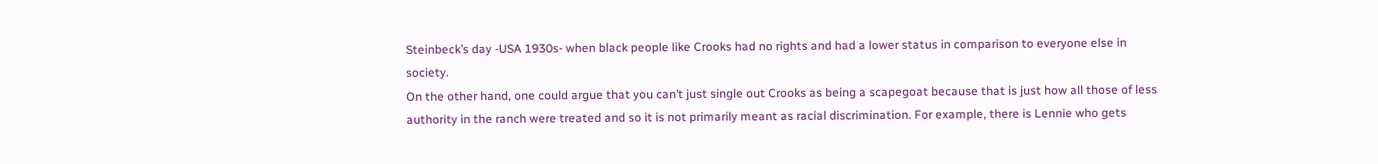Steinbeck’s day -USA 1930s- when black people like Crooks had no rights and had a lower status in comparison to everyone else in society.
On the other hand, one could argue that you can’t just single out Crooks as being a scapegoat because that is just how all those of less authority in the ranch were treated and so it is not primarily meant as racial discrimination. For example, there is Lennie who gets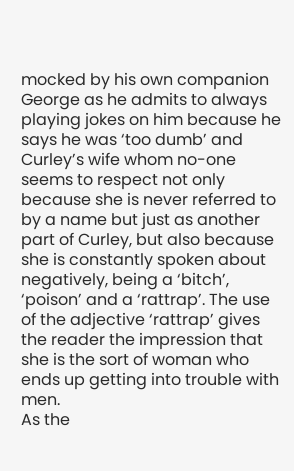mocked by his own companion George as he admits to always playing jokes on him because he says he was ‘too dumb’ and Curley’s wife whom no-one seems to respect not only because she is never referred to by a name but just as another part of Curley, but also because she is constantly spoken about negatively, being a ‘bitch’, ‘poison’ and a ‘rattrap’. The use of the adjective ‘rattrap’ gives the reader the impression that she is the sort of woman who ends up getting into trouble with men.
As the